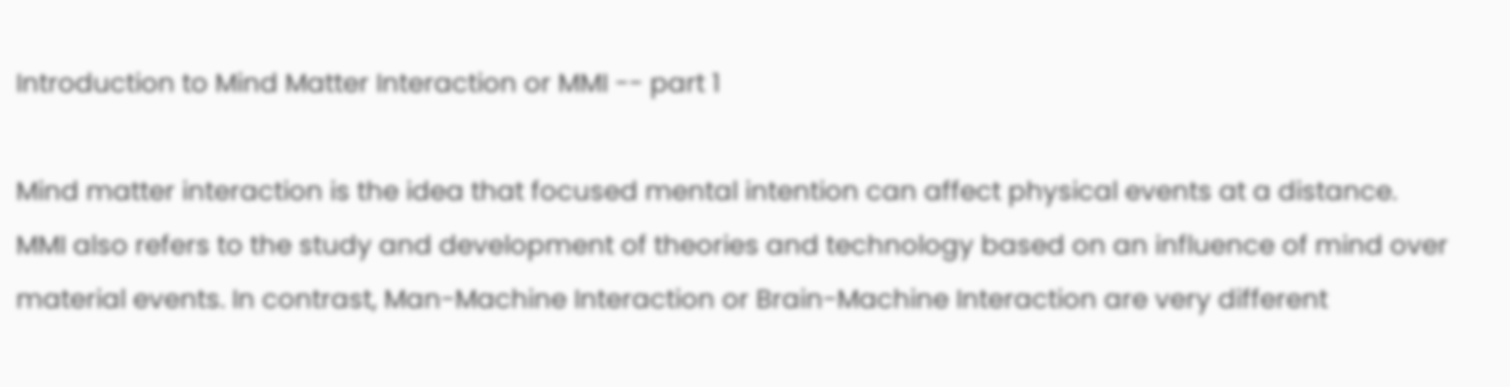Introduction to Mind Matter Interaction or MMI -- part 1

Mind matter interaction is the idea that focused mental intention can affect physical events at a distance. MMI also refers to the study and development of theories and technology based on an influence of mind over material events. In contrast, Man-Machine Interaction or Brain-Machine Interaction are very different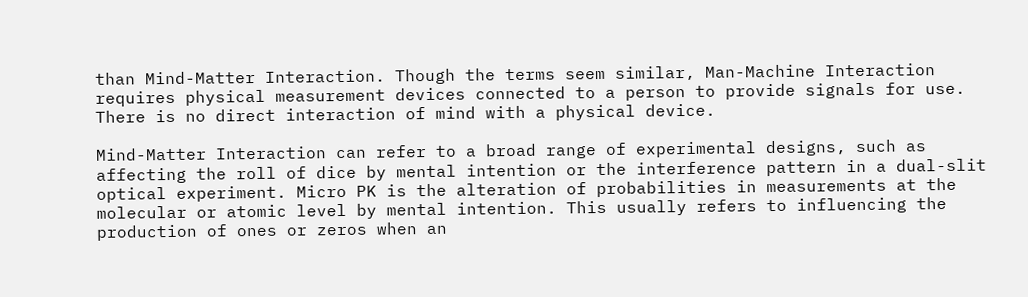than Mind-Matter Interaction. Though the terms seem similar, Man-Machine Interaction requires physical measurement devices connected to a person to provide signals for use. There is no direct interaction of mind with a physical device.

Mind-Matter Interaction can refer to a broad range of experimental designs, such as affecting the roll of dice by mental intention or the interference pattern in a dual-slit optical experiment. Micro PK is the alteration of probabilities in measurements at the molecular or atomic level by mental intention. This usually refers to influencing the production of ones or zeros when an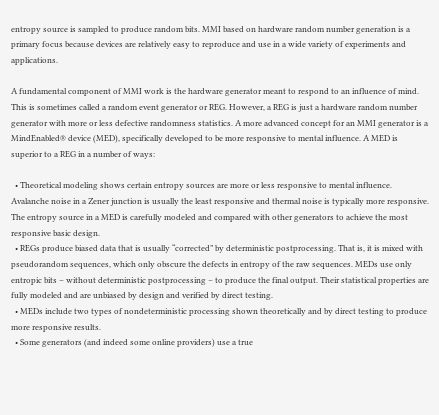entropy source is sampled to produce random bits. MMI based on hardware random number generation is a primary focus because devices are relatively easy to reproduce and use in a wide variety of experiments and applications.

A fundamental component of MMI work is the hardware generator meant to respond to an influence of mind. This is sometimes called a random event generator or REG. However, a REG is just a hardware random number generator with more or less defective randomness statistics. A more advanced concept for an MMI generator is a MindEnabled® device (MED), specifically developed to be more responsive to mental influence. A MED is superior to a REG in a number of ways:

  • Theoretical modeling shows certain entropy sources are more or less responsive to mental influence. Avalanche noise in a Zener junction is usually the least responsive and thermal noise is typically more responsive. The entropy source in a MED is carefully modeled and compared with other generators to achieve the most responsive basic design.
  • REGs produce biased data that is usually “corrected” by deterministic postprocessing. That is, it is mixed with pseudorandom sequences, which only obscure the defects in entropy of the raw sequences. MEDs use only entropic bits – without deterministic postprocessing – to produce the final output. Their statistical properties are fully modeled and are unbiased by design and verified by direct testing.
  • MEDs include two types of nondeterministic processing shown theoretically and by direct testing to produce more responsive results.
  • Some generators (and indeed some online providers) use a true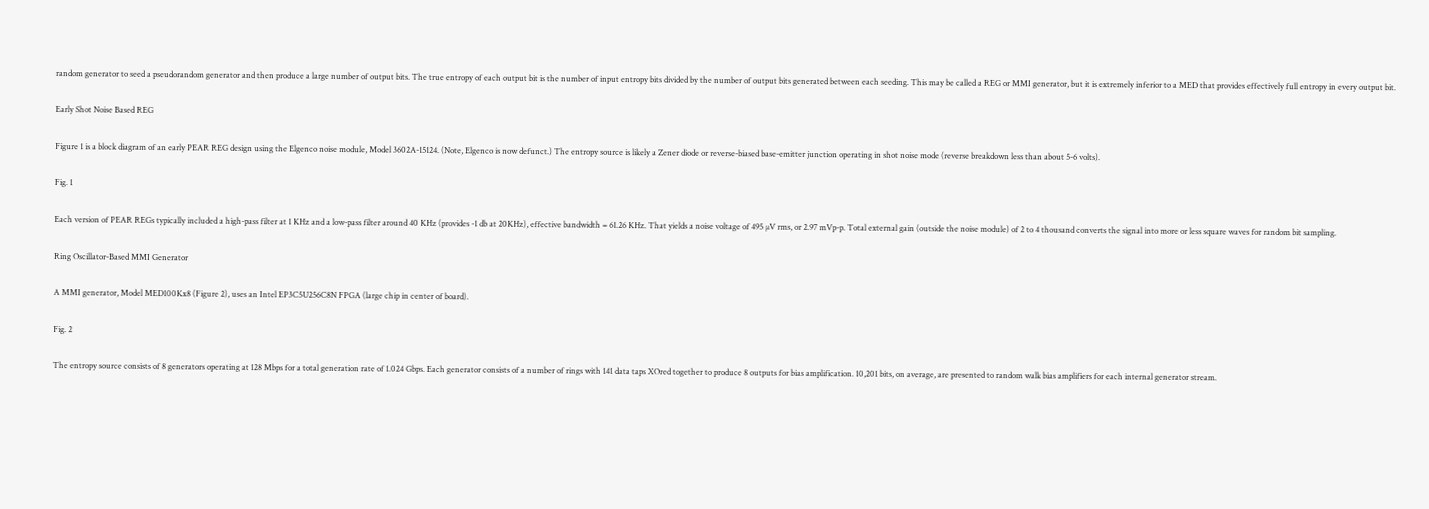random generator to seed a pseudorandom generator and then produce a large number of output bits. The true entropy of each output bit is the number of input entropy bits divided by the number of output bits generated between each seeding. This may be called a REG or MMI generator, but it is extremely inferior to a MED that provides effectively full entropy in every output bit.

Early Shot Noise Based REG

Figure 1 is a block diagram of an early PEAR REG design using the Elgenco noise module, Model 3602A-15124. (Note, Elgenco is now defunct.) The entropy source is likely a Zener diode or reverse-biased base-emitter junction operating in shot noise mode (reverse breakdown less than about 5-6 volts).

Fig. 1

Each version of PEAR REGs typically included a high-pass filter at 1 KHz and a low-pass filter around 40 KHz (provides -1 db at 20KHz), effective bandwidth = 61.26 KHz. That yields a noise voltage of 495 µV rms, or 2.97 mVp-p. Total external gain (outside the noise module) of 2 to 4 thousand converts the signal into more or less square waves for random bit sampling.

Ring Oscillator-Based MMI Generator

A MMI generator, Model MED100Kx8 (Figure 2), uses an Intel EP3C5U256C8N FPGA (large chip in center of board).

Fig. 2

The entropy source consists of 8 generators operating at 128 Mbps for a total generation rate of 1.024 Gbps. Each generator consists of a number of rings with 141 data taps XOred together to produce 8 outputs for bias amplification. 10,201 bits, on average, are presented to random walk bias amplifiers for each internal generator stream.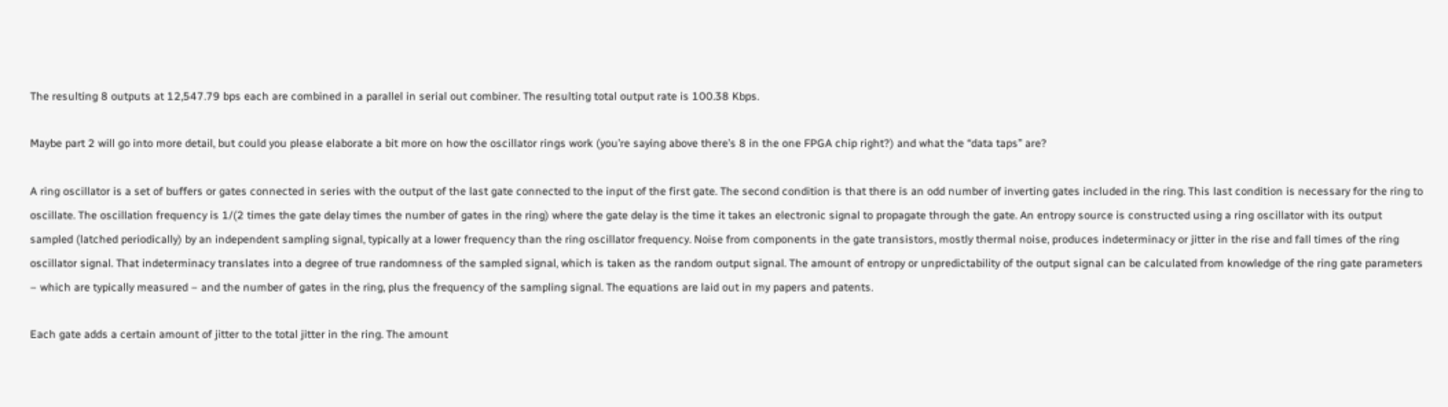The resulting 8 outputs at 12,547.79 bps each are combined in a parallel in serial out combiner. The resulting total output rate is 100.38 Kbps.

Maybe part 2 will go into more detail, but could you please elaborate a bit more on how the oscillator rings work (you’re saying above there’s 8 in the one FPGA chip right?) and what the “data taps” are?

A ring oscillator is a set of buffers or gates connected in series with the output of the last gate connected to the input of the first gate. The second condition is that there is an odd number of inverting gates included in the ring. This last condition is necessary for the ring to oscillate. The oscillation frequency is 1/(2 times the gate delay times the number of gates in the ring) where the gate delay is the time it takes an electronic signal to propagate through the gate. An entropy source is constructed using a ring oscillator with its output sampled (latched periodically) by an independent sampling signal, typically at a lower frequency than the ring oscillator frequency. Noise from components in the gate transistors, mostly thermal noise, produces indeterminacy or jitter in the rise and fall times of the ring oscillator signal. That indeterminacy translates into a degree of true randomness of the sampled signal, which is taken as the random output signal. The amount of entropy or unpredictability of the output signal can be calculated from knowledge of the ring gate parameters – which are typically measured – and the number of gates in the ring, plus the frequency of the sampling signal. The equations are laid out in my papers and patents.

Each gate adds a certain amount of jitter to the total jitter in the ring. The amount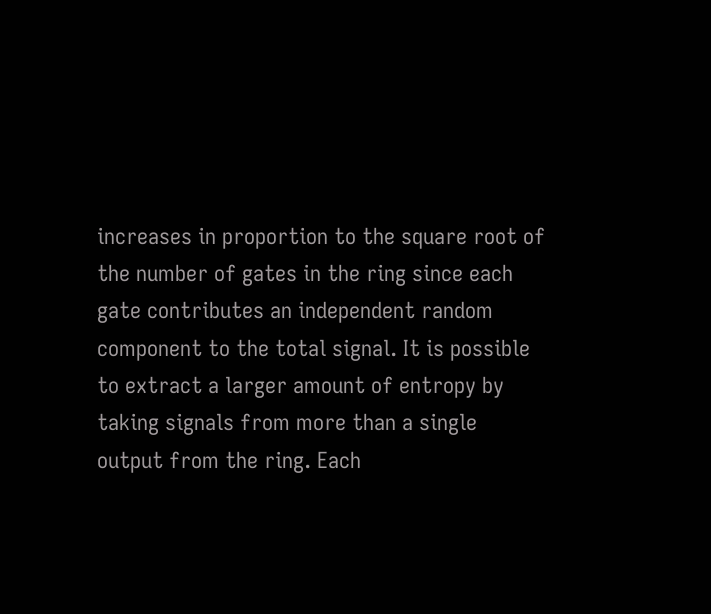increases in proportion to the square root of the number of gates in the ring since each gate contributes an independent random component to the total signal. It is possible to extract a larger amount of entropy by taking signals from more than a single output from the ring. Each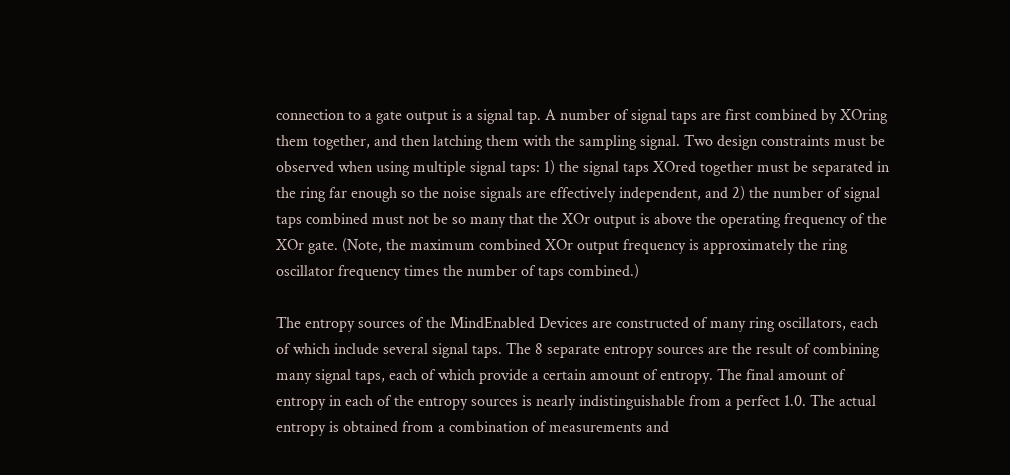connection to a gate output is a signal tap. A number of signal taps are first combined by XOring them together, and then latching them with the sampling signal. Two design constraints must be observed when using multiple signal taps: 1) the signal taps XOred together must be separated in the ring far enough so the noise signals are effectively independent, and 2) the number of signal taps combined must not be so many that the XOr output is above the operating frequency of the XOr gate. (Note, the maximum combined XOr output frequency is approximately the ring oscillator frequency times the number of taps combined.)

The entropy sources of the MindEnabled Devices are constructed of many ring oscillators, each of which include several signal taps. The 8 separate entropy sources are the result of combining many signal taps, each of which provide a certain amount of entropy. The final amount of entropy in each of the entropy sources is nearly indistinguishable from a perfect 1.0. The actual entropy is obtained from a combination of measurements and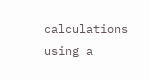calculations using a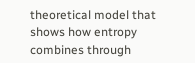theoretical model that shows how entropy combines through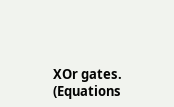XOr gates. (Equations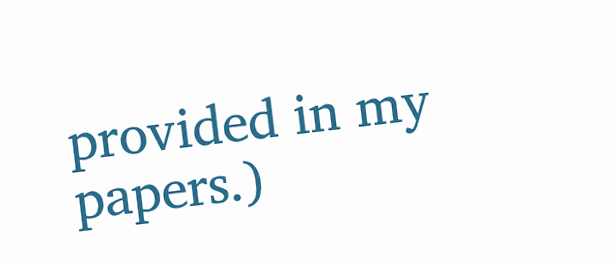provided in my papers.)